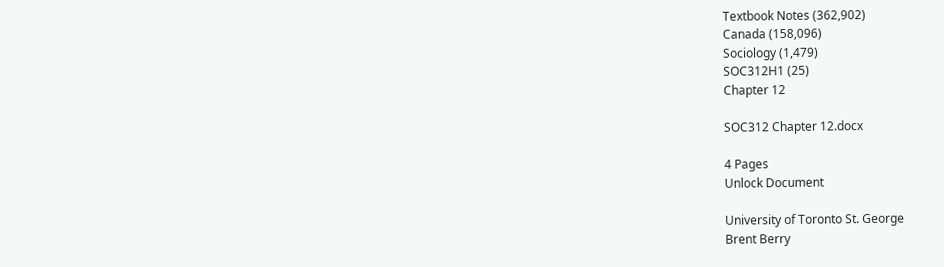Textbook Notes (362,902)
Canada (158,096)
Sociology (1,479)
SOC312H1 (25)
Chapter 12

SOC312 Chapter 12.docx

4 Pages
Unlock Document

University of Toronto St. George
Brent Berry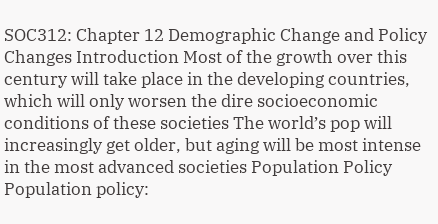SOC312: Chapter 12 Demographic Change and Policy Changes Introduction Most of the growth over this century will take place in the developing countries, which will only worsen the dire socioeconomic conditions of these societies The world’s pop will increasingly get older, but aging will be most intense in the most advanced societies Population Policy Population policy: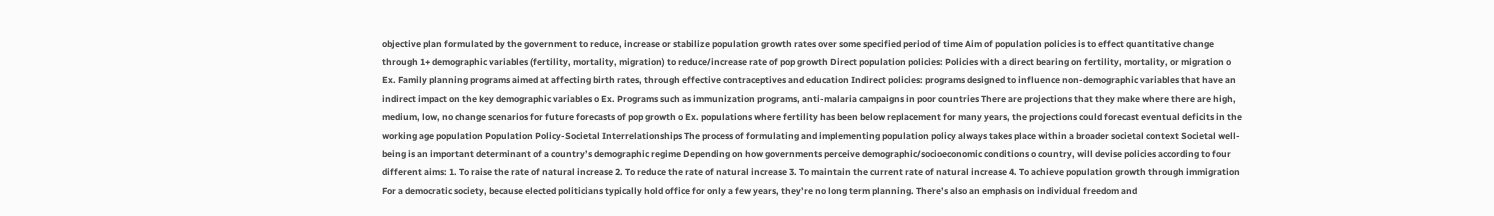objective plan formulated by the government to reduce, increase or stabilize population growth rates over some specified period of time Aim of population policies is to effect quantitative change through 1+ demographic variables (fertility, mortality, migration) to reduce/increase rate of pop growth Direct population policies: Policies with a direct bearing on fertility, mortality, or migration o Ex. Family planning programs aimed at affecting birth rates, through effective contraceptives and education Indirect policies: programs designed to influence non-demographic variables that have an indirect impact on the key demographic variables o Ex. Programs such as immunization programs, anti-malaria campaigns in poor countries There are projections that they make where there are high, medium, low, no change scenarios for future forecasts of pop growth o Ex. populations where fertility has been below replacement for many years, the projections could forecast eventual deficits in the working age population Population Policy-Societal Interrelationships The process of formulating and implementing population policy always takes place within a broader societal context Societal well-being is an important determinant of a country’s demographic regime Depending on how governments perceive demographic/socioeconomic conditions o country, will devise policies according to four different aims: 1. To raise the rate of natural increase 2. To reduce the rate of natural increase 3. To maintain the current rate of natural increase 4. To achieve population growth through immigration For a democratic society, because elected politicians typically hold office for only a few years, they’re no long term planning. There’s also an emphasis on individual freedom and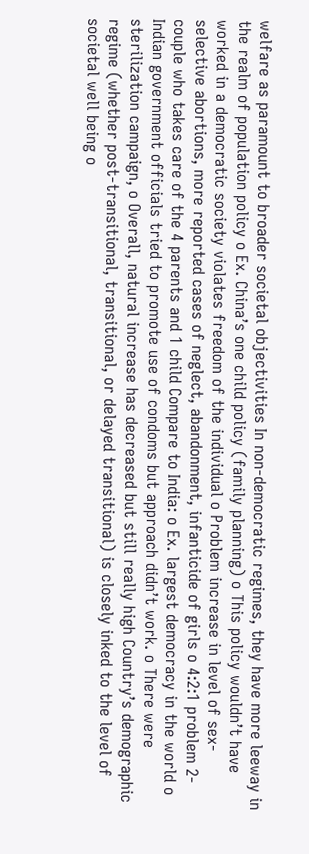welfare as paramount to broader societal objectivities In non-democratic regimes, they have more leeway in the realm of population policy o Ex. China’s one child policy (family planning) o This policy wouldn’t have worked in a democratic society violates freedom of the individual o Problem increase in level of sex-selective abortions, more reported cases of neglect, abandonment, infanticide of girls o 4:2:1 problem 2- couple who takes care of the 4 parents and 1 child Compare to India: o Ex. largest democracy in the world o Indian government officials tried to promote use of condoms but approach didn’t work. o There were sterilization campaign, o Overall, natural increase has decreased but still really high Country’s demographic regime (whether post-transitional, transitional, or delayed transitional) is closely inked to the level of societal well being o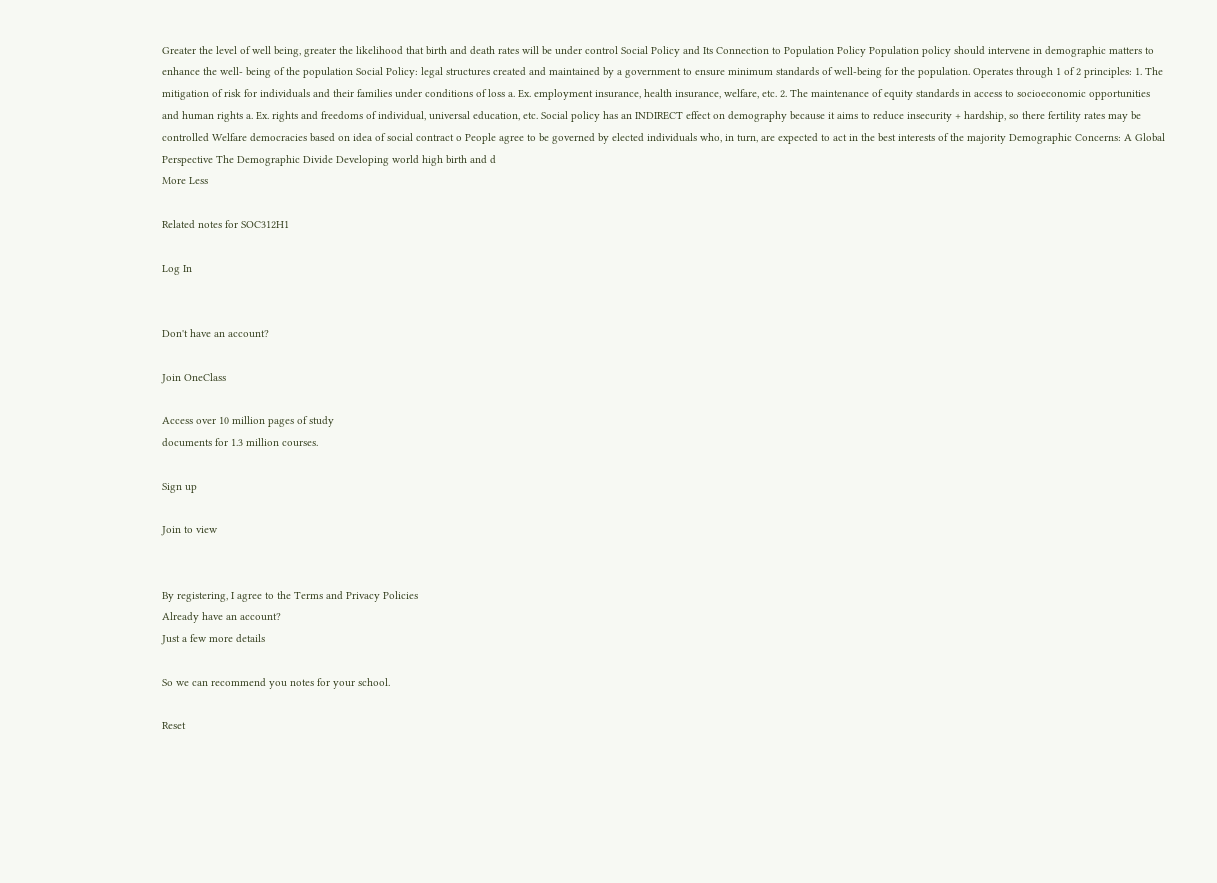Greater the level of well being, greater the likelihood that birth and death rates will be under control Social Policy and Its Connection to Population Policy Population policy should intervene in demographic matters to enhance the well- being of the population Social Policy: legal structures created and maintained by a government to ensure minimum standards of well-being for the population. Operates through 1 of 2 principles: 1. The mitigation of risk for individuals and their families under conditions of loss a. Ex. employment insurance, health insurance, welfare, etc. 2. The maintenance of equity standards in access to socioeconomic opportunities and human rights a. Ex. rights and freedoms of individual, universal education, etc. Social policy has an INDIRECT effect on demography because it aims to reduce insecurity + hardship, so there fertility rates may be controlled Welfare democracies based on idea of social contract o People agree to be governed by elected individuals who, in turn, are expected to act in the best interests of the majority Demographic Concerns: A Global Perspective The Demographic Divide Developing world high birth and d
More Less

Related notes for SOC312H1

Log In


Don't have an account?

Join OneClass

Access over 10 million pages of study
documents for 1.3 million courses.

Sign up

Join to view


By registering, I agree to the Terms and Privacy Policies
Already have an account?
Just a few more details

So we can recommend you notes for your school.

Reset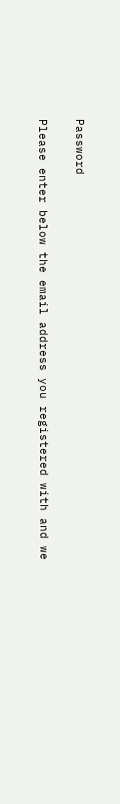Password

Please enter below the email address you registered with and we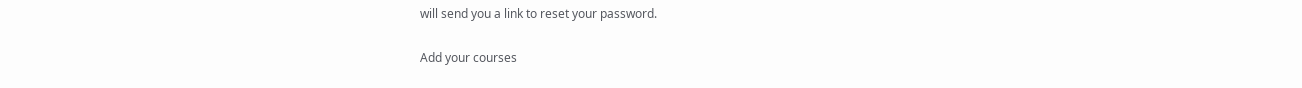will send you a link to reset your password.

Add your courses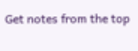Get notes from the top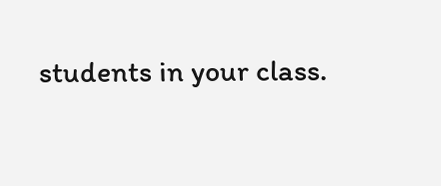students in your class.